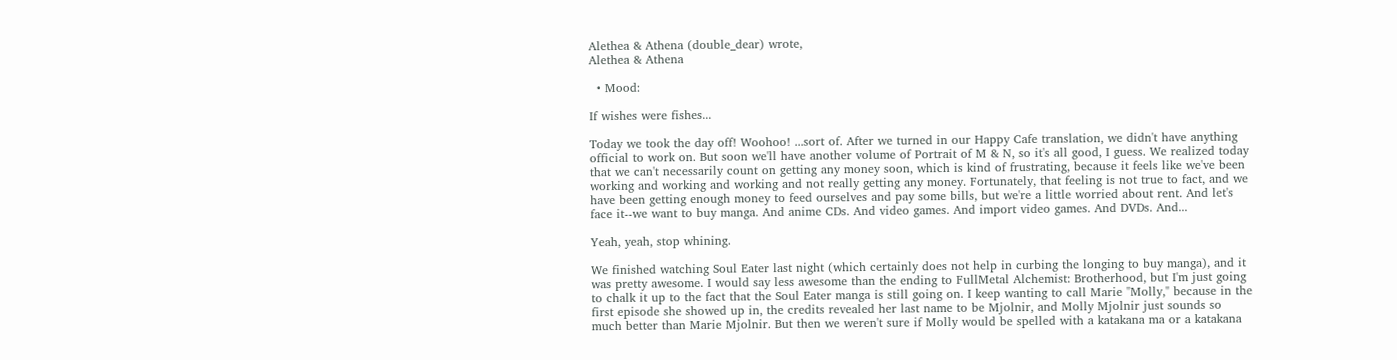Alethea & Athena (double_dear) wrote,
Alethea & Athena

  • Mood:

If wishes were fishes...

Today we took the day off! Woohoo! ...sort of. After we turned in our Happy Cafe translation, we didn't have anything official to work on. But soon we'll have another volume of Portrait of M & N, so it's all good, I guess. We realized today that we can't necessarily count on getting any money soon, which is kind of frustrating, because it feels like we've been working and working and working and not really getting any money. Fortunately, that feeling is not true to fact, and we have been getting enough money to feed ourselves and pay some bills, but we're a little worried about rent. And let's face it--we want to buy manga. And anime CDs. And video games. And import video games. And DVDs. And...

Yeah, yeah, stop whining.

We finished watching Soul Eater last night (which certainly does not help in curbing the longing to buy manga), and it was pretty awesome. I would say less awesome than the ending to FullMetal Alchemist: Brotherhood, but I'm just going to chalk it up to the fact that the Soul Eater manga is still going on. I keep wanting to call Marie "Molly," because in the first episode she showed up in, the credits revealed her last name to be Mjolnir, and Molly Mjolnir just sounds so much better than Marie Mjolnir. But then we weren't sure if Molly would be spelled with a katakana ma or a katakana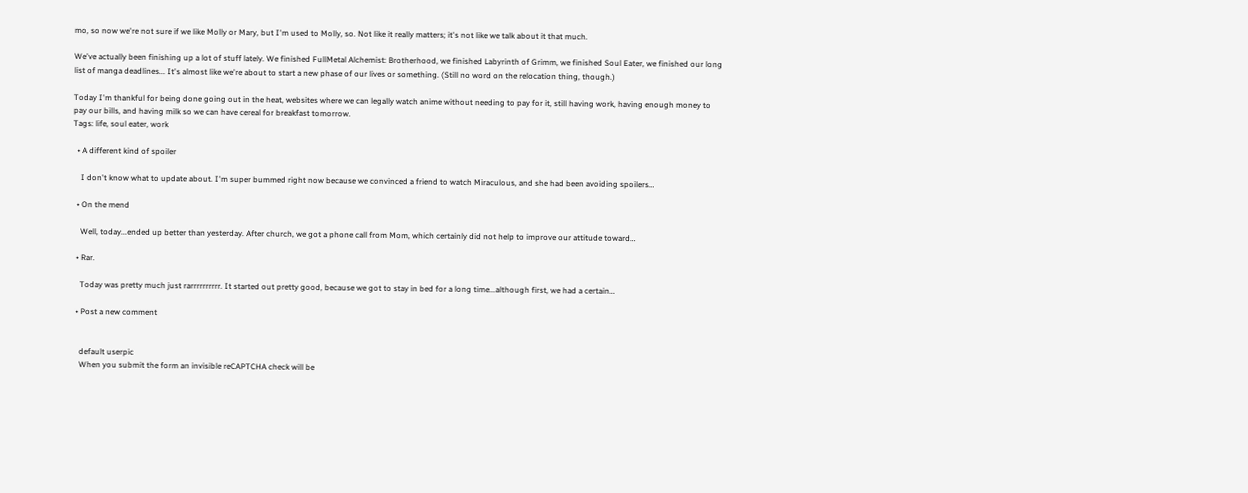mo, so now we're not sure if we like Molly or Mary, but I'm used to Molly, so. Not like it really matters; it's not like we talk about it that much.

We've actually been finishing up a lot of stuff lately. We finished FullMetal Alchemist: Brotherhood, we finished Labyrinth of Grimm, we finished Soul Eater, we finished our long list of manga deadlines... It's almost like we're about to start a new phase of our lives or something. (Still no word on the relocation thing, though.)

Today I'm thankful for being done going out in the heat, websites where we can legally watch anime without needing to pay for it, still having work, having enough money to pay our bills, and having milk so we can have cereal for breakfast tomorrow.
Tags: life, soul eater, work

  • A different kind of spoiler

    I don't know what to update about. I'm super bummed right now because we convinced a friend to watch Miraculous, and she had been avoiding spoilers…

  • On the mend

    Well, today...ended up better than yesterday. After church, we got a phone call from Mom, which certainly did not help to improve our attitude toward…

  • Rar.

    Today was pretty much just rarrrrrrrrrr. It started out pretty good, because we got to stay in bed for a long time...although first, we had a certain…

  • Post a new comment


    default userpic
    When you submit the form an invisible reCAPTCHA check will be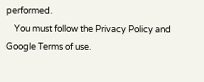performed.
    You must follow the Privacy Policy and Google Terms of use.